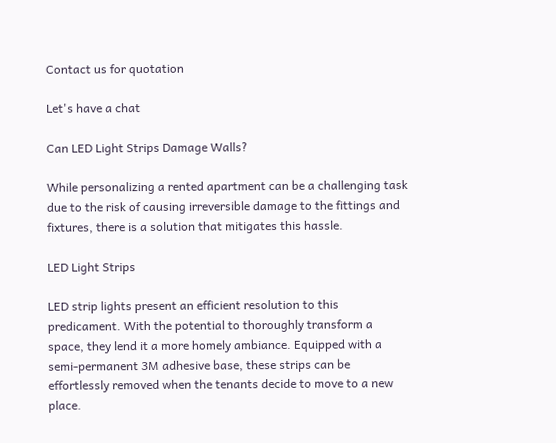Contact us for quotation

Let's have a chat

Can LED Light Strips Damage Walls?

While personalizing a rented apartment can be a challenging task due to the risk of causing irreversible damage to the fittings and fixtures, there is a solution that mitigates this hassle.

LED Light Strips

LED strip lights present an efficient resolution to this predicament. With the potential to thoroughly transform a space, they lend it a more homely ambiance. Equipped with a semi-permanent 3M adhesive base, these strips can be effortlessly removed when the tenants decide to move to a new place.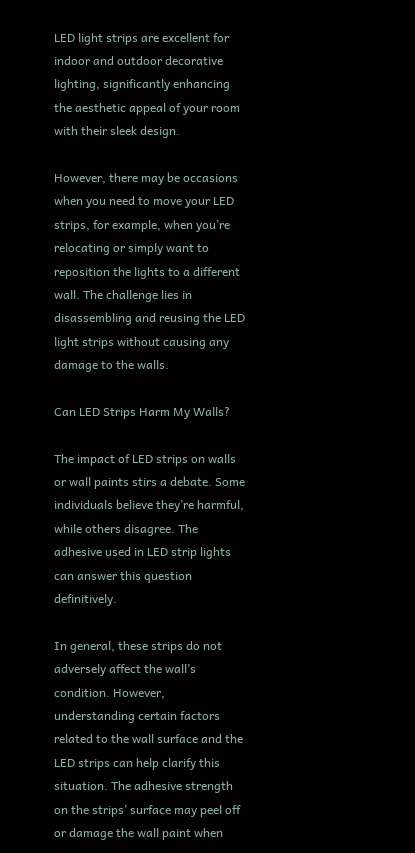LED light strips are excellent for indoor and outdoor decorative lighting, significantly enhancing the aesthetic appeal of your room with their sleek design.

However, there may be occasions when you need to move your LED strips, for example, when you’re relocating or simply want to reposition the lights to a different wall. The challenge lies in disassembling and reusing the LED light strips without causing any damage to the walls.

Can LED Strips Harm My Walls?

The impact of LED strips on walls or wall paints stirs a debate. Some individuals believe they’re harmful, while others disagree. The adhesive used in LED strip lights can answer this question definitively.

In general, these strips do not adversely affect the wall’s condition. However, understanding certain factors related to the wall surface and the LED strips can help clarify this situation. The adhesive strength on the strips’ surface may peel off or damage the wall paint when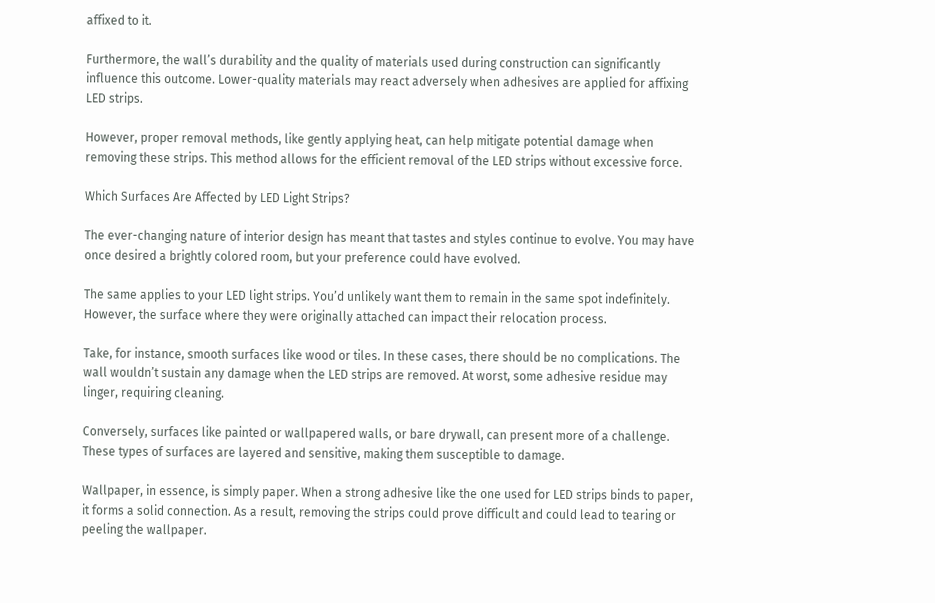affixed to it.

Furthermore, the wall’s durability and the quality of materials used during construction can significantly influence this outcome. Lower-quality materials may react adversely when adhesives are applied for affixing LED strips.

However, proper removal methods, like gently applying heat, can help mitigate potential damage when removing these strips. This method allows for the efficient removal of the LED strips without excessive force.

Which Surfaces Are Affected by LED Light Strips?

The ever-changing nature of interior design has meant that tastes and styles continue to evolve. You may have once desired a brightly colored room, but your preference could have evolved.

The same applies to your LED light strips. You’d unlikely want them to remain in the same spot indefinitely. However, the surface where they were originally attached can impact their relocation process.

Take, for instance, smooth surfaces like wood or tiles. In these cases, there should be no complications. The wall wouldn’t sustain any damage when the LED strips are removed. At worst, some adhesive residue may linger, requiring cleaning.

Conversely, surfaces like painted or wallpapered walls, or bare drywall, can present more of a challenge. These types of surfaces are layered and sensitive, making them susceptible to damage.

Wallpaper, in essence, is simply paper. When a strong adhesive like the one used for LED strips binds to paper, it forms a solid connection. As a result, removing the strips could prove difficult and could lead to tearing or peeling the wallpaper.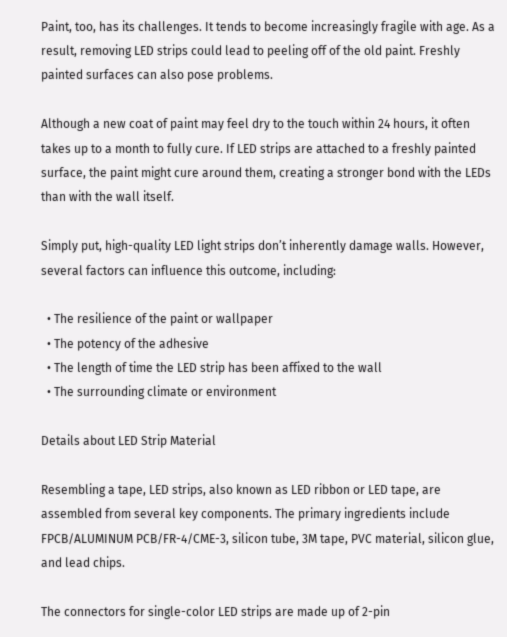Paint, too, has its challenges. It tends to become increasingly fragile with age. As a result, removing LED strips could lead to peeling off of the old paint. Freshly painted surfaces can also pose problems.

Although a new coat of paint may feel dry to the touch within 24 hours, it often takes up to a month to fully cure. If LED strips are attached to a freshly painted surface, the paint might cure around them, creating a stronger bond with the LEDs than with the wall itself.

Simply put, high-quality LED light strips don’t inherently damage walls. However, several factors can influence this outcome, including:

  • The resilience of the paint or wallpaper
  • The potency of the adhesive
  • The length of time the LED strip has been affixed to the wall
  • The surrounding climate or environment

Details about LED Strip Material

Resembling a tape, LED strips, also known as LED ribbon or LED tape, are assembled from several key components. The primary ingredients include FPCB/ALUMINUM PCB/FR-4/CME-3, silicon tube, 3M tape, PVC material, silicon glue, and lead chips.

The connectors for single-color LED strips are made up of 2-pin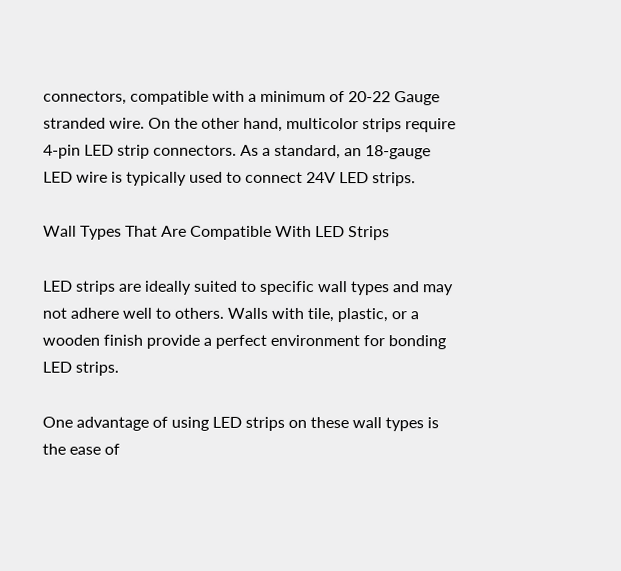connectors, compatible with a minimum of 20-22 Gauge stranded wire. On the other hand, multicolor strips require 4-pin LED strip connectors. As a standard, an 18-gauge LED wire is typically used to connect 24V LED strips.

Wall Types That Are Compatible With LED Strips

LED strips are ideally suited to specific wall types and may not adhere well to others. Walls with tile, plastic, or a wooden finish provide a perfect environment for bonding LED strips.

One advantage of using LED strips on these wall types is the ease of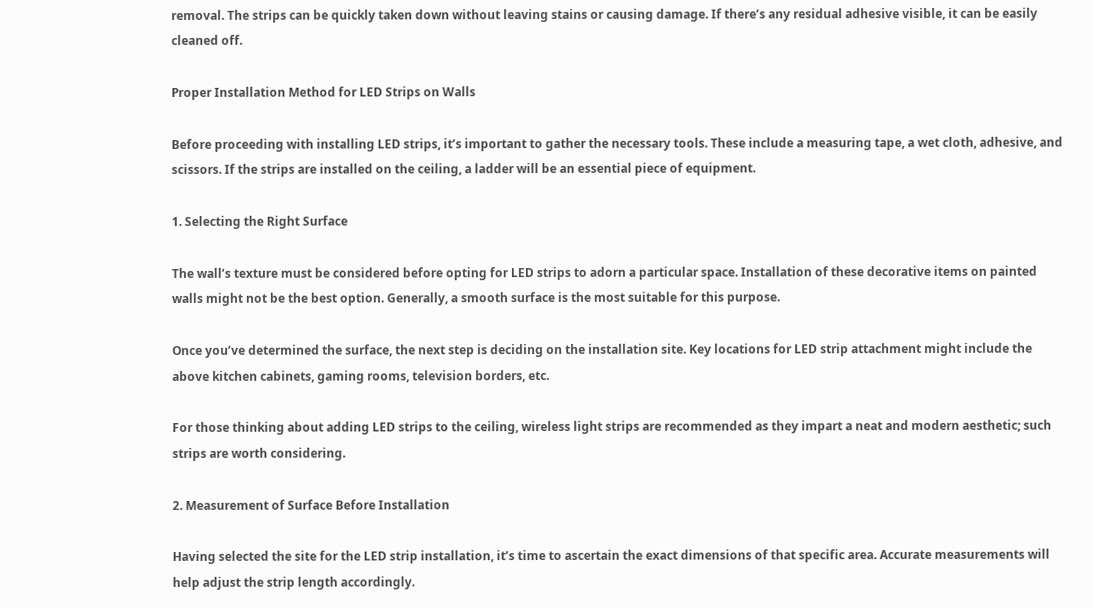removal. The strips can be quickly taken down without leaving stains or causing damage. If there’s any residual adhesive visible, it can be easily cleaned off.

Proper Installation Method for LED Strips on Walls

Before proceeding with installing LED strips, it’s important to gather the necessary tools. These include a measuring tape, a wet cloth, adhesive, and scissors. If the strips are installed on the ceiling, a ladder will be an essential piece of equipment.

1. Selecting the Right Surface

The wall’s texture must be considered before opting for LED strips to adorn a particular space. Installation of these decorative items on painted walls might not be the best option. Generally, a smooth surface is the most suitable for this purpose.

Once you’ve determined the surface, the next step is deciding on the installation site. Key locations for LED strip attachment might include the above kitchen cabinets, gaming rooms, television borders, etc.

For those thinking about adding LED strips to the ceiling, wireless light strips are recommended as they impart a neat and modern aesthetic; such strips are worth considering.

2. Measurement of Surface Before Installation

Having selected the site for the LED strip installation, it’s time to ascertain the exact dimensions of that specific area. Accurate measurements will help adjust the strip length accordingly.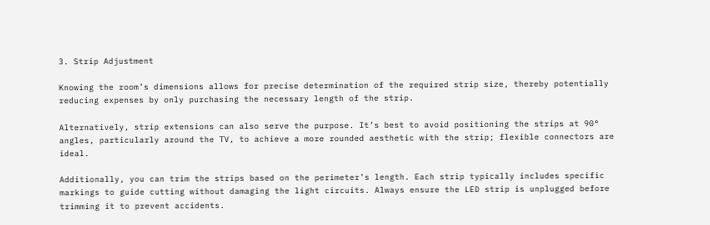3. Strip Adjustment

Knowing the room’s dimensions allows for precise determination of the required strip size, thereby potentially reducing expenses by only purchasing the necessary length of the strip.

Alternatively, strip extensions can also serve the purpose. It’s best to avoid positioning the strips at 90° angles, particularly around the TV, to achieve a more rounded aesthetic with the strip; flexible connectors are ideal.

Additionally, you can trim the strips based on the perimeter’s length. Each strip typically includes specific markings to guide cutting without damaging the light circuits. Always ensure the LED strip is unplugged before trimming it to prevent accidents.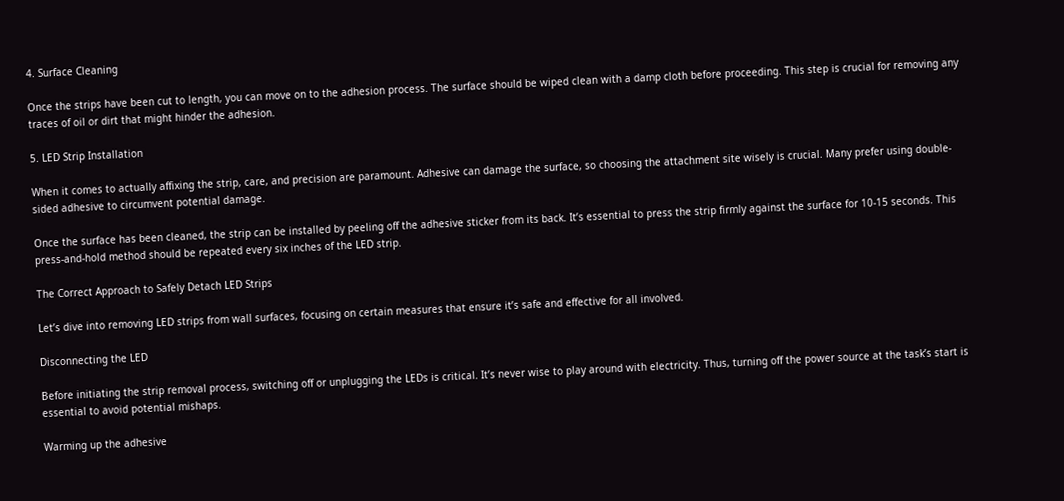4. Surface Cleaning

Once the strips have been cut to length, you can move on to the adhesion process. The surface should be wiped clean with a damp cloth before proceeding. This step is crucial for removing any traces of oil or dirt that might hinder the adhesion.

5. LED Strip Installation

When it comes to actually affixing the strip, care, and precision are paramount. Adhesive can damage the surface, so choosing the attachment site wisely is crucial. Many prefer using double-sided adhesive to circumvent potential damage.

Once the surface has been cleaned, the strip can be installed by peeling off the adhesive sticker from its back. It’s essential to press the strip firmly against the surface for 10-15 seconds. This press-and-hold method should be repeated every six inches of the LED strip.

The Correct Approach to Safely Detach LED Strips

Let’s dive into removing LED strips from wall surfaces, focusing on certain measures that ensure it’s safe and effective for all involved.

Disconnecting the LED

Before initiating the strip removal process, switching off or unplugging the LEDs is critical. It’s never wise to play around with electricity. Thus, turning off the power source at the task’s start is essential to avoid potential mishaps.

Warming up the adhesive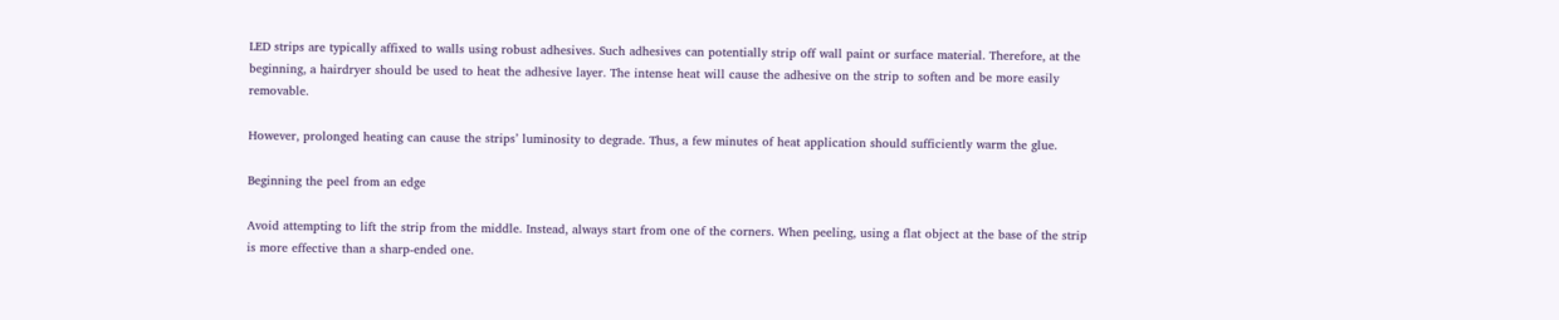LED strips are typically affixed to walls using robust adhesives. Such adhesives can potentially strip off wall paint or surface material. Therefore, at the beginning, a hairdryer should be used to heat the adhesive layer. The intense heat will cause the adhesive on the strip to soften and be more easily removable.

However, prolonged heating can cause the strips’ luminosity to degrade. Thus, a few minutes of heat application should sufficiently warm the glue.

Beginning the peel from an edge

Avoid attempting to lift the strip from the middle. Instead, always start from one of the corners. When peeling, using a flat object at the base of the strip is more effective than a sharp-ended one.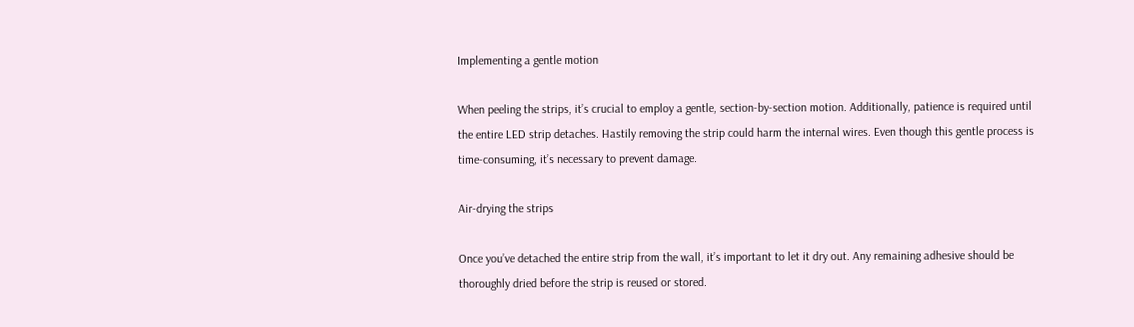Implementing a gentle motion

When peeling the strips, it’s crucial to employ a gentle, section-by-section motion. Additionally, patience is required until the entire LED strip detaches. Hastily removing the strip could harm the internal wires. Even though this gentle process is time-consuming, it’s necessary to prevent damage.

Air-drying the strips

Once you’ve detached the entire strip from the wall, it’s important to let it dry out. Any remaining adhesive should be thoroughly dried before the strip is reused or stored.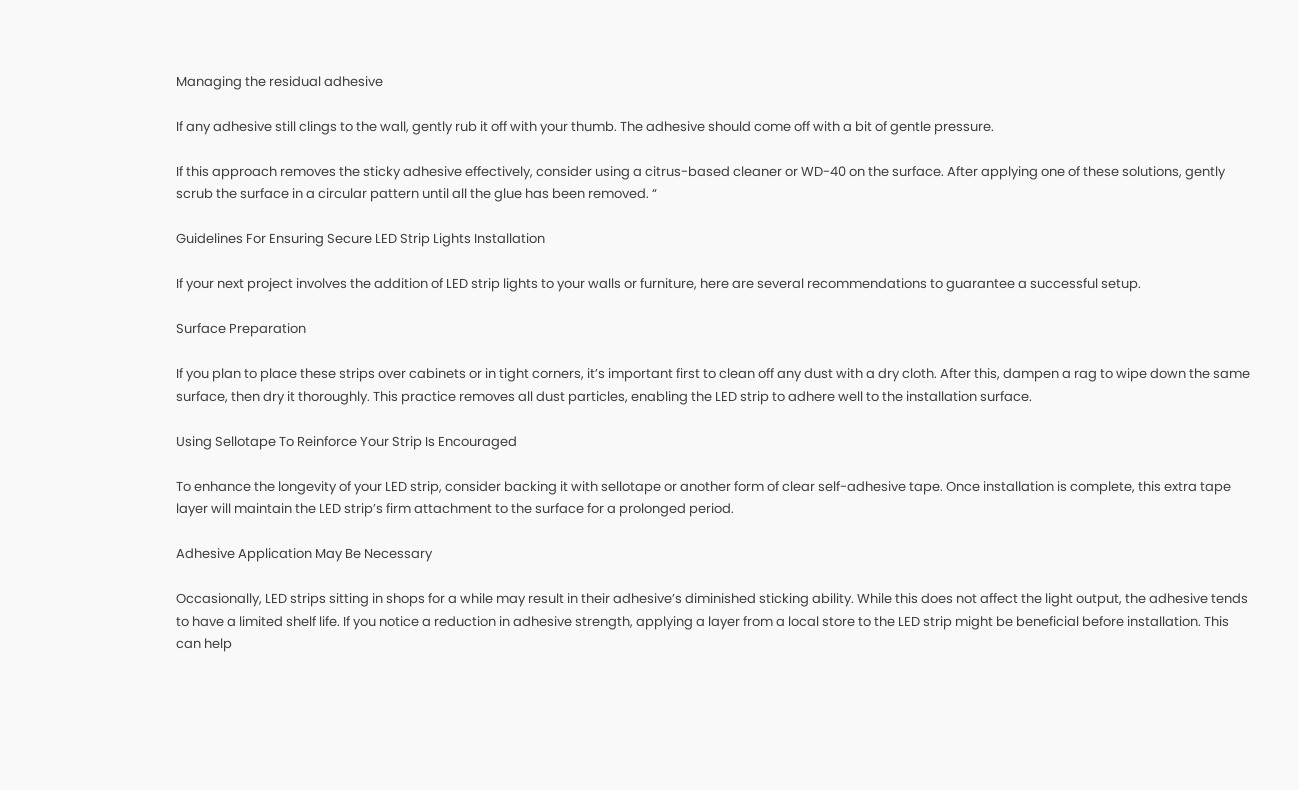Managing the residual adhesive

If any adhesive still clings to the wall, gently rub it off with your thumb. The adhesive should come off with a bit of gentle pressure.

If this approach removes the sticky adhesive effectively, consider using a citrus-based cleaner or WD-40 on the surface. After applying one of these solutions, gently scrub the surface in a circular pattern until all the glue has been removed. “

Guidelines For Ensuring Secure LED Strip Lights Installation

If your next project involves the addition of LED strip lights to your walls or furniture, here are several recommendations to guarantee a successful setup.

Surface Preparation

If you plan to place these strips over cabinets or in tight corners, it’s important first to clean off any dust with a dry cloth. After this, dampen a rag to wipe down the same surface, then dry it thoroughly. This practice removes all dust particles, enabling the LED strip to adhere well to the installation surface.

Using Sellotape To Reinforce Your Strip Is Encouraged

To enhance the longevity of your LED strip, consider backing it with sellotape or another form of clear self-adhesive tape. Once installation is complete, this extra tape layer will maintain the LED strip’s firm attachment to the surface for a prolonged period.

Adhesive Application May Be Necessary

Occasionally, LED strips sitting in shops for a while may result in their adhesive’s diminished sticking ability. While this does not affect the light output, the adhesive tends to have a limited shelf life. If you notice a reduction in adhesive strength, applying a layer from a local store to the LED strip might be beneficial before installation. This can help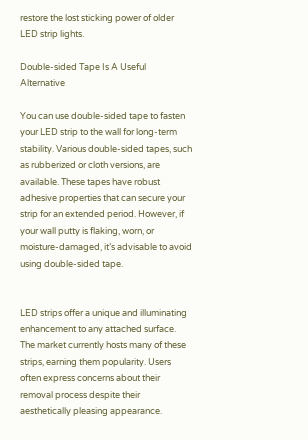restore the lost sticking power of older LED strip lights.

Double-sided Tape Is A Useful Alternative

You can use double-sided tape to fasten your LED strip to the wall for long-term stability. Various double-sided tapes, such as rubberized or cloth versions, are available. These tapes have robust adhesive properties that can secure your strip for an extended period. However, if your wall putty is flaking, worn, or moisture-damaged, it’s advisable to avoid using double-sided tape.


LED strips offer a unique and illuminating enhancement to any attached surface. The market currently hosts many of these strips, earning them popularity. Users often express concerns about their removal process despite their aesthetically pleasing appearance.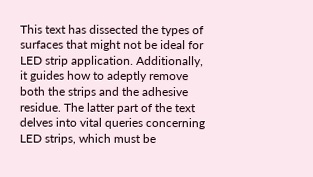This text has dissected the types of surfaces that might not be ideal for LED strip application. Additionally, it guides how to adeptly remove both the strips and the adhesive residue. The latter part of the text delves into vital queries concerning LED strips, which must be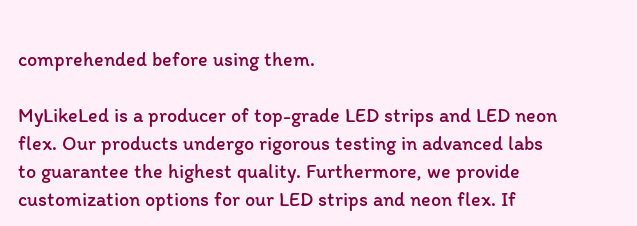comprehended before using them.

MyLikeLed is a producer of top-grade LED strips and LED neon flex. Our products undergo rigorous testing in advanced labs to guarantee the highest quality. Furthermore, we provide customization options for our LED strips and neon flex. If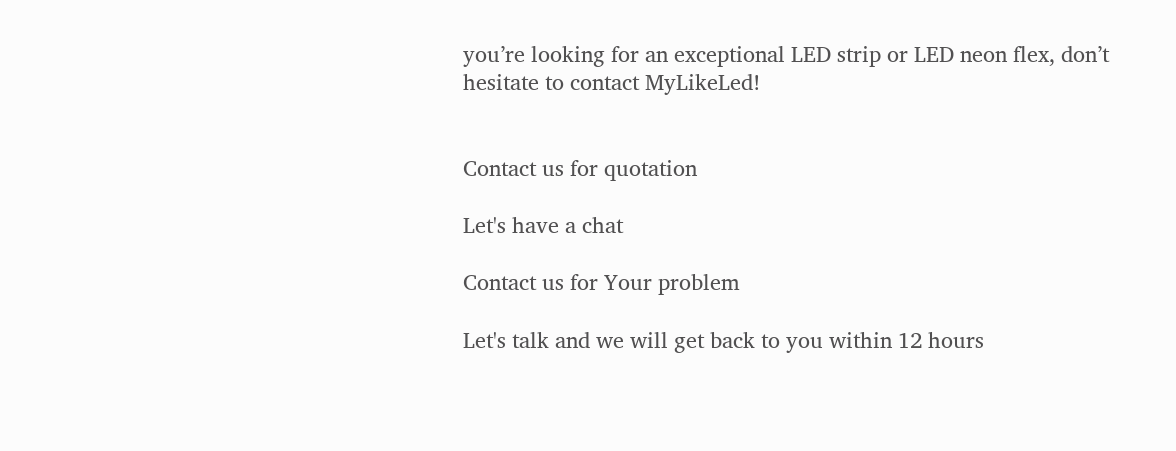you’re looking for an exceptional LED strip or LED neon flex, don’t hesitate to contact MyLikeLed!


Contact us for quotation

Let's have a chat

Contact us for Your problem

Let's talk and we will get back to you within 12 hours